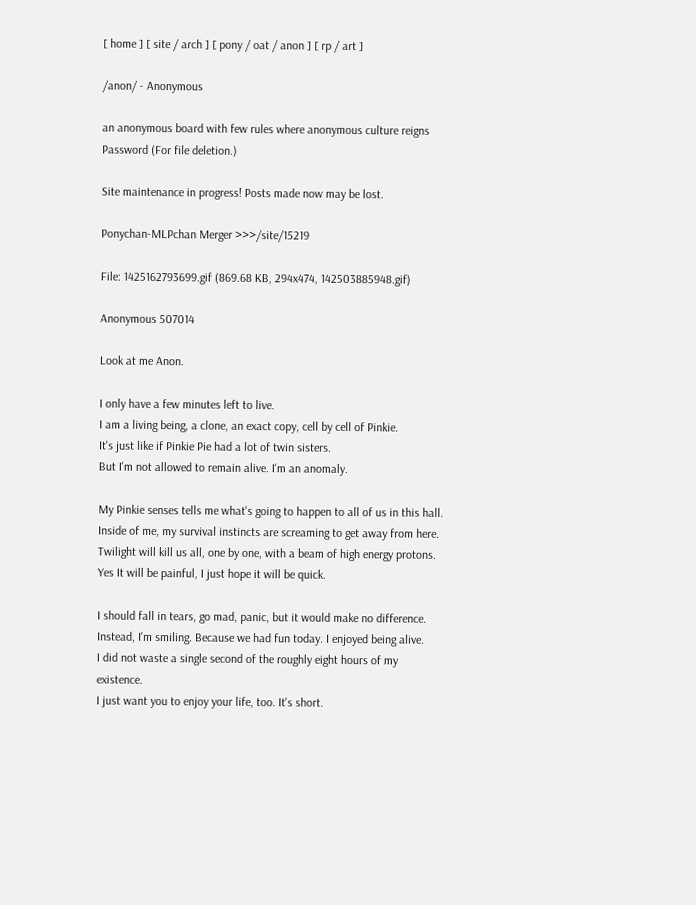[ home ] [ site / arch ] [ pony / oat / anon ] [ rp / art ]

/anon/ - Anonymous

an anonymous board with few rules where anonymous culture reigns
Password (For file deletion.)

Site maintenance in progress! Posts made now may be lost.

Ponychan-MLPchan Merger >>>/site/15219

File: 1425162793699.gif (869.68 KB, 294x474, 142503885948.gif)

Anonymous 507014

Look at me Anon.

I only have a few minutes left to live.
I am a living being, a clone, an exact copy, cell by cell of Pinkie.
It's just like if Pinkie Pie had a lot of twin sisters.
But I'm not allowed to remain alive. I'm an anomaly.

My Pinkie senses tells me what's going to happen to all of us in this hall.
Inside of me, my survival instincts are screaming to get away from here.
Twilight will kill us all, one by one, with a beam of high energy protons.
Yes It will be painful, I just hope it will be quick.

I should fall in tears, go mad, panic, but it would make no difference.
Instead, I'm smiling. Because we had fun today. I enjoyed being alive.
I did not waste a single second of the roughly eight hours of my existence.
I just want you to enjoy your life, too. It's short.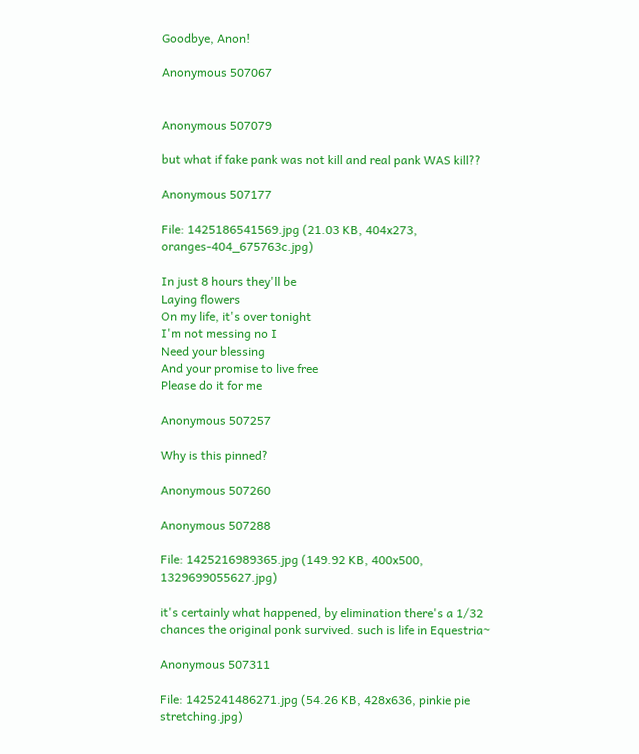Goodbye, Anon!

Anonymous 507067


Anonymous 507079

but what if fake pank was not kill and real pank WAS kill??

Anonymous 507177

File: 1425186541569.jpg (21.03 KB, 404x273, oranges-404_675763c.jpg)

In just 8 hours they'll be
Laying flowers
On my life, it's over tonight
I'm not messing no I
Need your blessing
And your promise to live free
Please do it for me

Anonymous 507257

Why is this pinned?

Anonymous 507260

Anonymous 507288

File: 1425216989365.jpg (149.92 KB, 400x500, 1329699055627.jpg)

it's certainly what happened, by elimination there's a 1/32 chances the original ponk survived. such is life in Equestria~

Anonymous 507311

File: 1425241486271.jpg (54.26 KB, 428x636, pinkie pie stretching.jpg)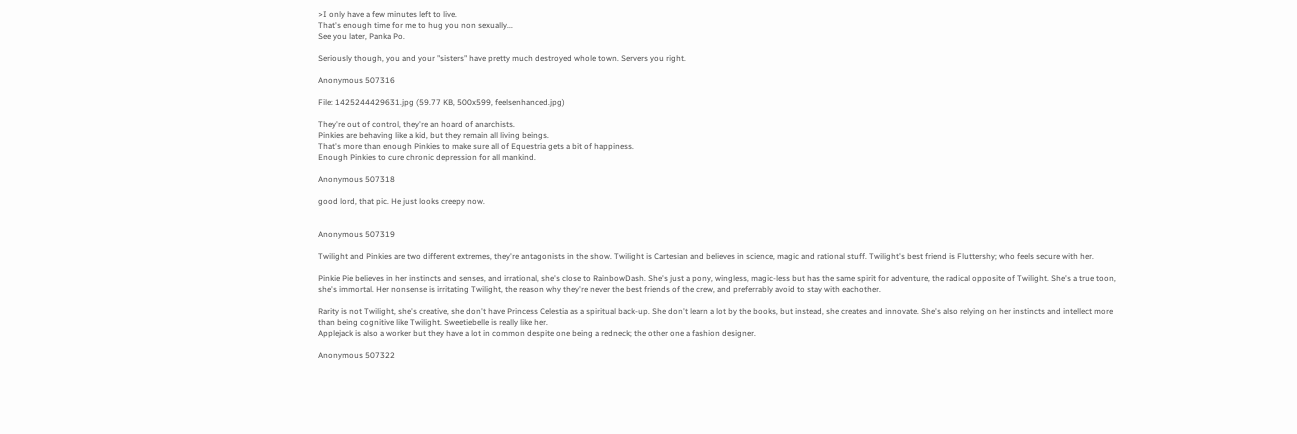>I only have a few minutes left to live.
That's enough time for me to hug you non sexually...
See you later, Panka Po.

Seriously though, you and your "sisters" have pretty much destroyed whole town. Servers you right.

Anonymous 507316

File: 1425244429631.jpg (59.77 KB, 500x599, feelsenhanced.jpg)

They're out of control, they're an hoard of anarchists.
Pinkies are behaving like a kid, but they remain all living beings.
That's more than enough Pinkies to make sure all of Equestria gets a bit of happiness.
Enough Pinkies to cure chronic depression for all mankind.

Anonymous 507318

good lord, that pic. He just looks creepy now.


Anonymous 507319

Twilight and Pinkies are two different extremes, they're antagonists in the show. Twilight is Cartesian and believes in science, magic and rational stuff. Twilight's best friend is Fluttershy; who feels secure with her.

Pinkie Pie believes in her instincts and senses, and irrational, she's close to RainbowDash. She's just a pony, wingless, magic-less but has the same spirit for adventure, the radical opposite of Twilight. She's a true toon, she's immortal. Her nonsense is irritating Twilight, the reason why they're never the best friends of the crew, and preferrably avoid to stay with eachother.

Rarity is not Twilight, she's creative, she don't have Princess Celestia as a spiritual back-up. She don't learn a lot by the books, but instead, she creates and innovate. She's also relying on her instincts and intellect more than being cognitive like Twilight. Sweetiebelle is really like her.
Applejack is also a worker but they have a lot in common despite one being a redneck; the other one a fashion designer.

Anonymous 507322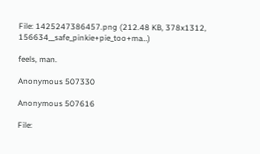File: 1425247386457.png (212.48 KB, 378x1312, 156634__safe_pinkie+pie_too+ma…)

feels, man.

Anonymous 507330

Anonymous 507616

File: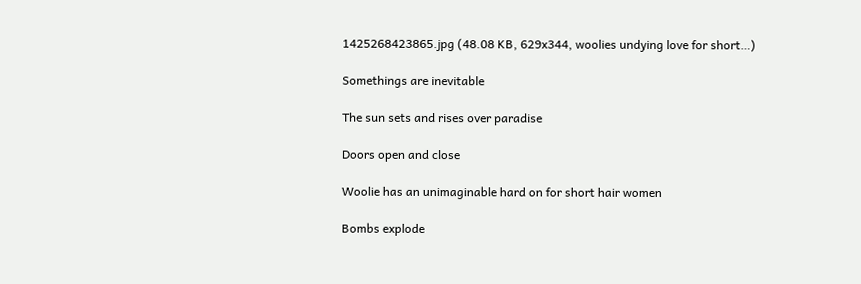1425268423865.jpg (48.08 KB, 629x344, woolies undying love for short…)

Somethings are inevitable

The sun sets and rises over paradise

Doors open and close

Woolie has an unimaginable hard on for short hair women

Bombs explode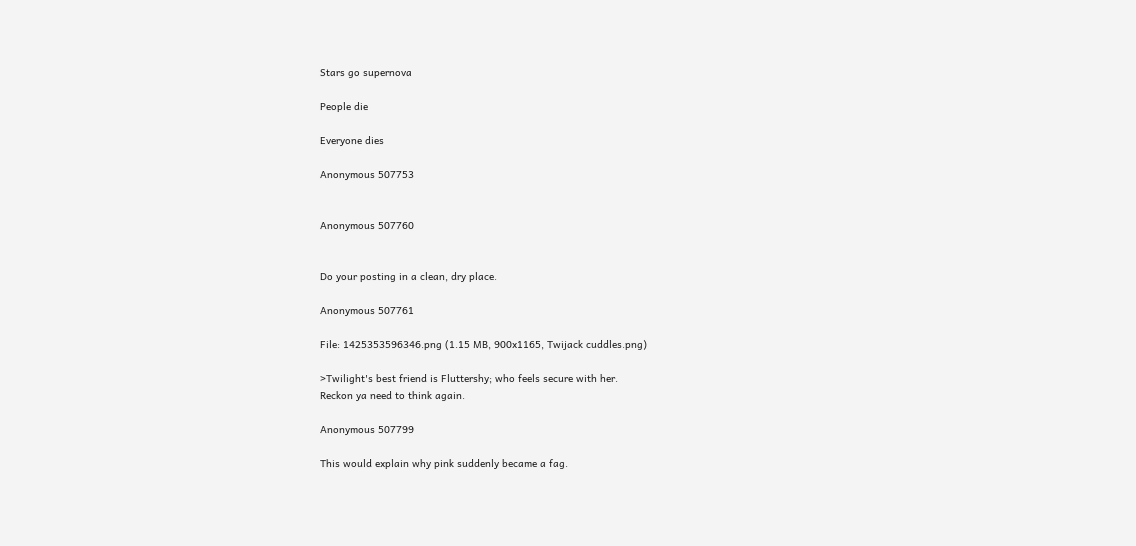Stars go supernova

People die

Everyone dies

Anonymous 507753


Anonymous 507760


Do your posting in a clean, dry place.

Anonymous 507761

File: 1425353596346.png (1.15 MB, 900x1165, Twijack cuddles.png)

>Twilight's best friend is Fluttershy; who feels secure with her.
Reckon ya need to think again.

Anonymous 507799

This would explain why pink suddenly became a fag.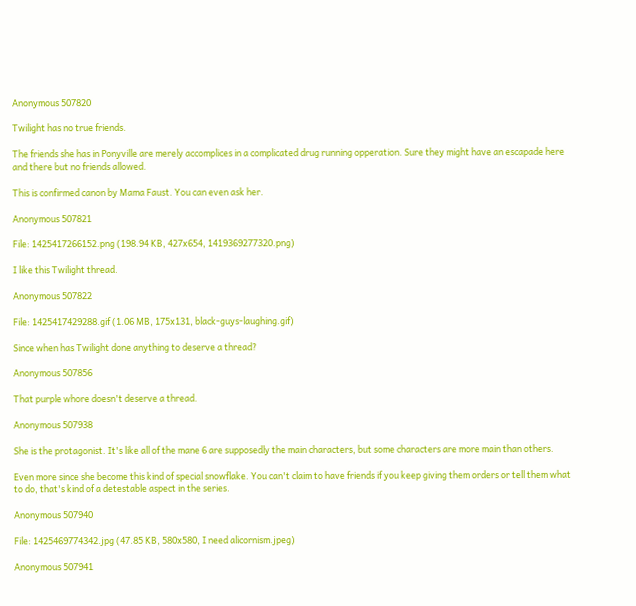Anonymous 507820

Twilight has no true friends.

The friends she has in Ponyville are merely accomplices in a complicated drug running opperation. Sure they might have an escapade here and there but no friends allowed.

This is confirmed canon by Mama Faust. You can even ask her.

Anonymous 507821

File: 1425417266152.png (198.94 KB, 427x654, 1419369277320.png)

I like this Twilight thread.

Anonymous 507822

File: 1425417429288.gif (1.06 MB, 175x131, black-guys-laughing.gif)

Since when has Twilight done anything to deserve a thread?

Anonymous 507856

That purple whore doesn't deserve a thread.

Anonymous 507938

She is the protagonist. It's like all of the mane 6 are supposedly the main characters, but some characters are more main than others.

Even more since she become this kind of special snowflake. You can't claim to have friends if you keep giving them orders or tell them what to do, that's kind of a detestable aspect in the series.

Anonymous 507940

File: 1425469774342.jpg (47.85 KB, 580x580, I need alicornism.jpeg)

Anonymous 507941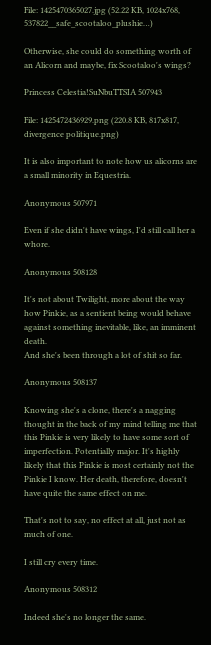File: 1425470365027.jpg (52.22 KB, 1024x768, 537822__safe_scootaloo_plushie…)

Otherwise, she could do something worth of an Alicorn and maybe, fix Scootaloo's wings?

Princess Celestia!SuNbuTTSIA 507943

File: 1425472436929.png (220.8 KB, 817x817, divergence politique.png)

It is also important to note how us alicorns are a small minority in Equestria.

Anonymous 507971

Even if she didn't have wings, I'd still call her a whore.

Anonymous 508128

It's not about Twilight, more about the way how Pinkie, as a sentient being would behave against something inevitable, like, an imminent death.
And she's been through a lot of shit so far.

Anonymous 508137

Knowing she's a clone, there's a nagging thought in the back of my mind telling me that this Pinkie is very likely to have some sort of imperfection. Potentially major. It's highly likely that this Pinkie is most certainly not the Pinkie I know. Her death, therefore, doesn't have quite the same effect on me.

That's not to say, no effect at all, just not as much of one.

I still cry every time.

Anonymous 508312

Indeed she's no longer the same.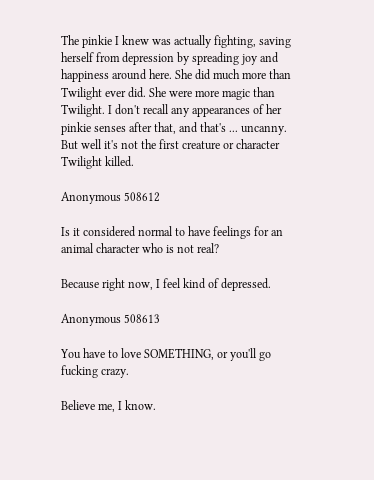The pinkie I knew was actually fighting, saving herself from depression by spreading joy and happiness around here. She did much more than Twilight ever did. She were more magic than Twilight. I don't recall any appearances of her pinkie senses after that, and that's ... uncanny.
But well it's not the first creature or character Twilight killed.

Anonymous 508612

Is it considered normal to have feelings for an animal character who is not real?

Because right now, I feel kind of depressed.

Anonymous 508613

You have to love SOMETHING, or you'll go fucking crazy.

Believe me, I know.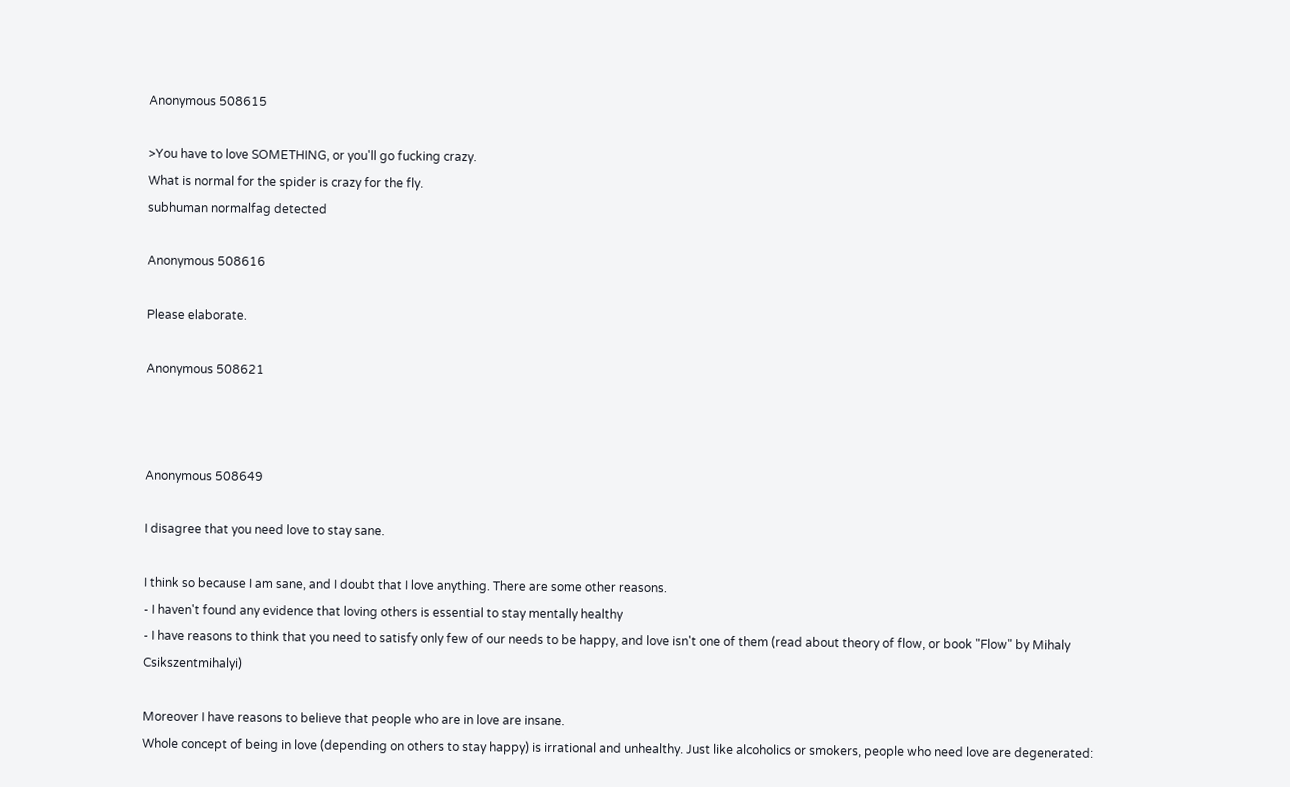Anonymous 508615

>You have to love SOMETHING, or you'll go fucking crazy.
What is normal for the spider is crazy for the fly.
subhuman normalfag detected

Anonymous 508616

Please elaborate.

Anonymous 508621



Anonymous 508649

I disagree that you need love to stay sane.

I think so because I am sane, and I doubt that I love anything. There are some other reasons.
- I haven't found any evidence that loving others is essential to stay mentally healthy
- I have reasons to think that you need to satisfy only few of our needs to be happy, and love isn't one of them (read about theory of flow, or book "Flow" by Mihaly Csikszentmihalyi)

Moreover I have reasons to believe that people who are in love are insane.
Whole concept of being in love (depending on others to stay happy) is irrational and unhealthy. Just like alcoholics or smokers, people who need love are degenerated: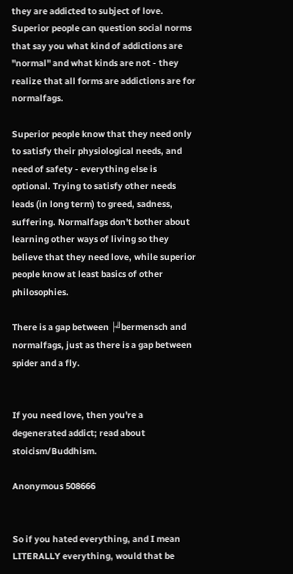they are addicted to subject of love. Superior people can question social norms that say you what kind of addictions are "normal" and what kinds are not - they realize that all forms are addictions are for normalfags.

Superior people know that they need only to satisfy their physiological needs, and need of safety - everything else is optional. Trying to satisfy other needs leads (in long term) to greed, sadness, suffering. Normalfags don't bother about learning other ways of living so they believe that they need love, while superior people know at least basics of other philosophies.

There is a gap between ├╝bermensch and normalfags, just as there is a gap between spider and a fly.


If you need love, then you're a degenerated addict; read about stoicism/Buddhism.

Anonymous 508666


So if you hated everything, and I mean LITERALLY everything, would that be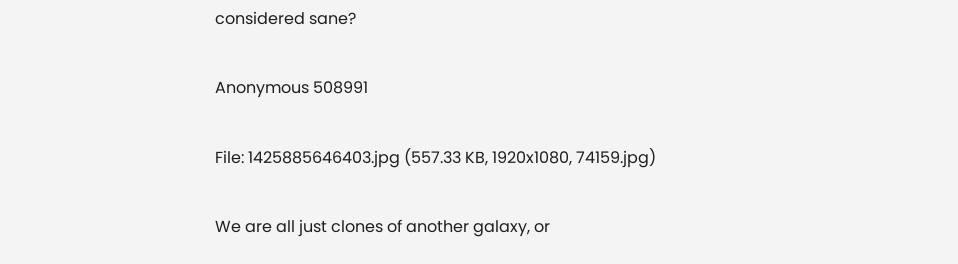considered sane?

Anonymous 508991

File: 1425885646403.jpg (557.33 KB, 1920x1080, 74159.jpg)

We are all just clones of another galaxy, or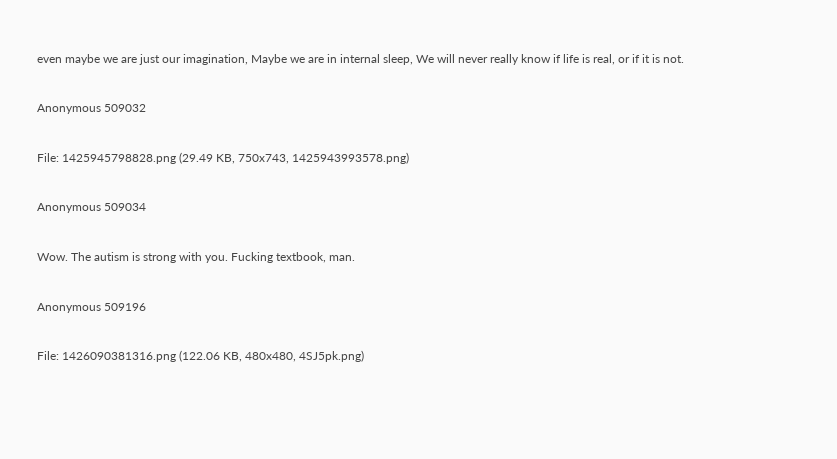even maybe we are just our imagination, Maybe we are in internal sleep, We will never really know if life is real, or if it is not.

Anonymous 509032

File: 1425945798828.png (29.49 KB, 750x743, 1425943993578.png)

Anonymous 509034

Wow. The autism is strong with you. Fucking textbook, man.

Anonymous 509196

File: 1426090381316.png (122.06 KB, 480x480, 4SJ5pk.png)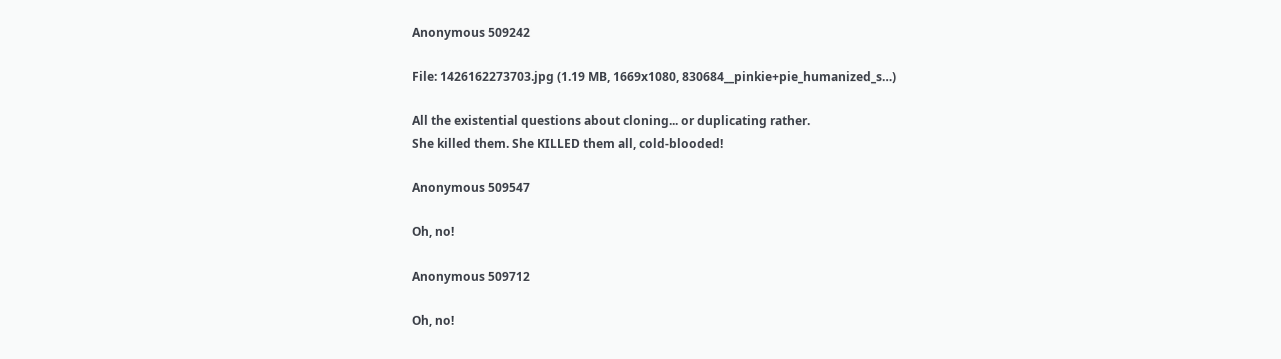Anonymous 509242

File: 1426162273703.jpg (1.19 MB, 1669x1080, 830684__pinkie+pie_humanized_s…)

All the existential questions about cloning... or duplicating rather.
She killed them. She KILLED them all, cold-blooded!

Anonymous 509547

Oh, no!

Anonymous 509712

Oh, no!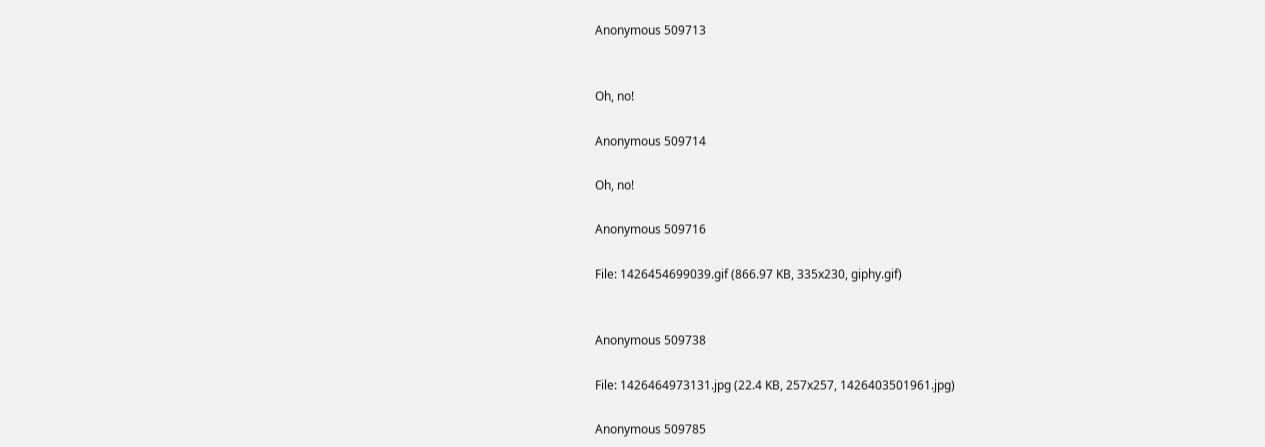Anonymous 509713


Oh, no!

Anonymous 509714

Oh, no!

Anonymous 509716

File: 1426454699039.gif (866.97 KB, 335x230, giphy.gif)


Anonymous 509738

File: 1426464973131.jpg (22.4 KB, 257x257, 1426403501961.jpg)

Anonymous 509785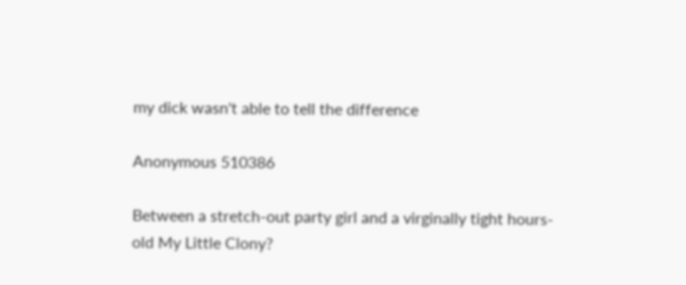my dick wasn't able to tell the difference

Anonymous 510386

Between a stretch-out party girl and a virginally tight hours-old My Little Clony?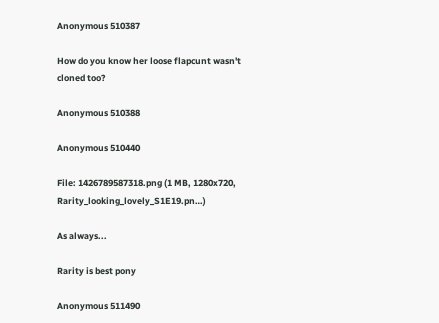Anonymous 510387

How do you know her loose flapcunt wasn't cloned too?

Anonymous 510388

Anonymous 510440

File: 1426789587318.png (1 MB, 1280x720, Rarity_looking_lovely_S1E19.pn…)

As always...

Rarity is best pony

Anonymous 511490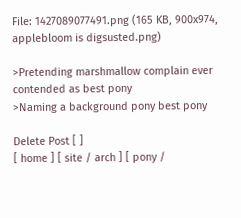File: 1427089077491.png (165 KB, 900x974, applebloom is digsusted.png)

>Pretending marshmallow complain ever contended as best pony
>Naming a background pony best pony

Delete Post [ ]
[ home ] [ site / arch ] [ pony /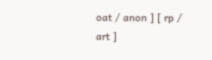oat / anon ] [ rp / art ]